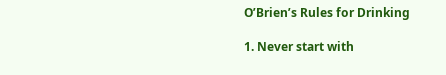O’Brien’s Rules for Drinking

1. Never start with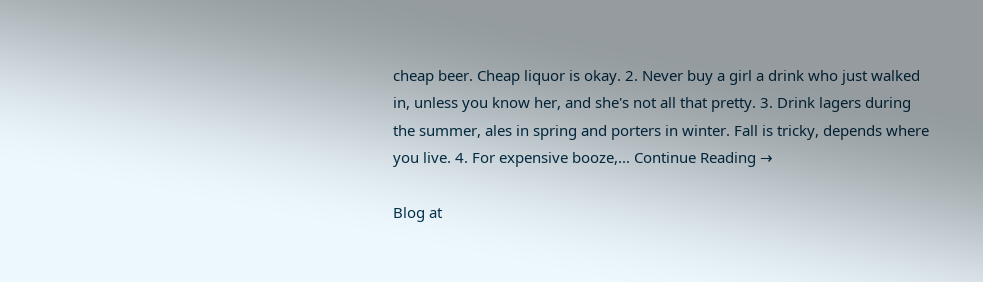cheap beer. Cheap liquor is okay. 2. Never buy a girl a drink who just walked in, unless you know her, and she's not all that pretty. 3. Drink lagers during the summer, ales in spring and porters in winter. Fall is tricky, depends where you live. 4. For expensive booze,... Continue Reading →

Blog at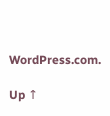WordPress.com.

Up ↑